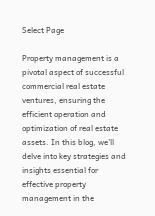Select Page

Property management is a pivotal aspect of successful commercial real estate ventures, ensuring the efficient operation and optimization of real estate assets. In this blog, we’ll delve into key strategies and insights essential for effective property management in the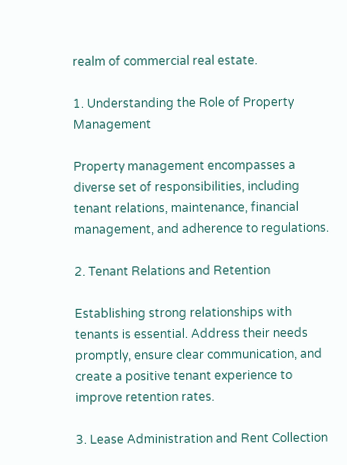realm of commercial real estate.

1. Understanding the Role of Property Management

Property management encompasses a diverse set of responsibilities, including tenant relations, maintenance, financial management, and adherence to regulations.

2. Tenant Relations and Retention

Establishing strong relationships with tenants is essential. Address their needs promptly, ensure clear communication, and create a positive tenant experience to improve retention rates.

3. Lease Administration and Rent Collection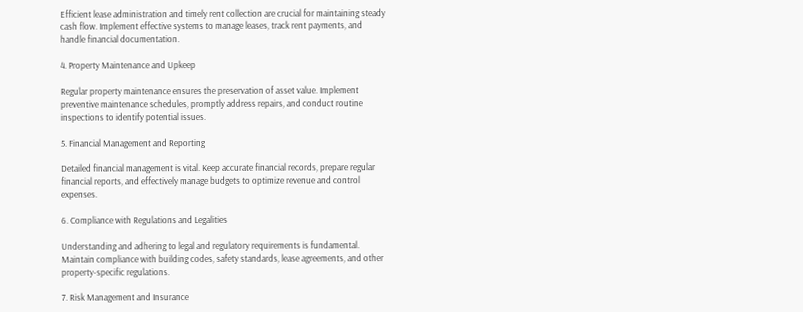Efficient lease administration and timely rent collection are crucial for maintaining steady cash flow. Implement effective systems to manage leases, track rent payments, and handle financial documentation.

4. Property Maintenance and Upkeep

Regular property maintenance ensures the preservation of asset value. Implement preventive maintenance schedules, promptly address repairs, and conduct routine inspections to identify potential issues.

5. Financial Management and Reporting

Detailed financial management is vital. Keep accurate financial records, prepare regular financial reports, and effectively manage budgets to optimize revenue and control expenses.

6. Compliance with Regulations and Legalities

Understanding and adhering to legal and regulatory requirements is fundamental. Maintain compliance with building codes, safety standards, lease agreements, and other property-specific regulations.

7. Risk Management and Insurance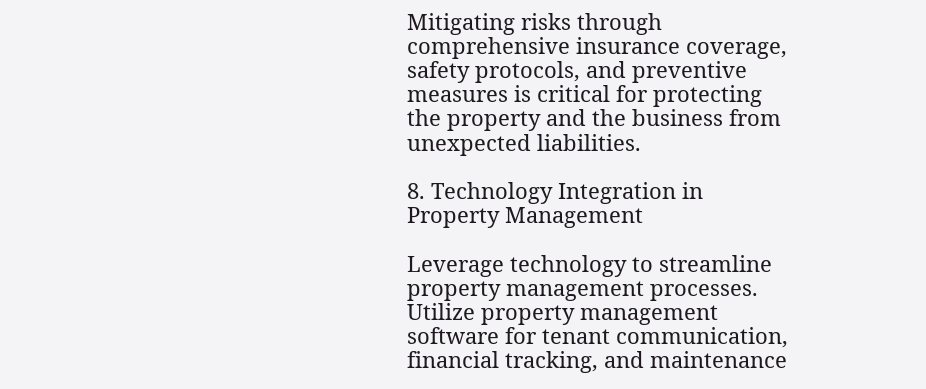Mitigating risks through comprehensive insurance coverage, safety protocols, and preventive measures is critical for protecting the property and the business from unexpected liabilities.

8. Technology Integration in Property Management

Leverage technology to streamline property management processes. Utilize property management software for tenant communication, financial tracking, and maintenance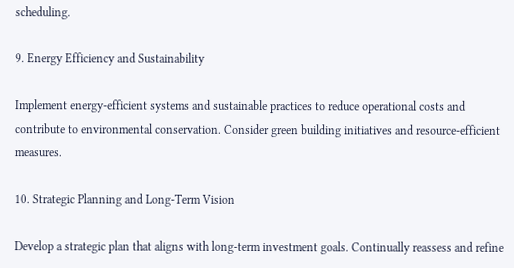scheduling.

9. Energy Efficiency and Sustainability

Implement energy-efficient systems and sustainable practices to reduce operational costs and contribute to environmental conservation. Consider green building initiatives and resource-efficient measures.

10. Strategic Planning and Long-Term Vision

Develop a strategic plan that aligns with long-term investment goals. Continually reassess and refine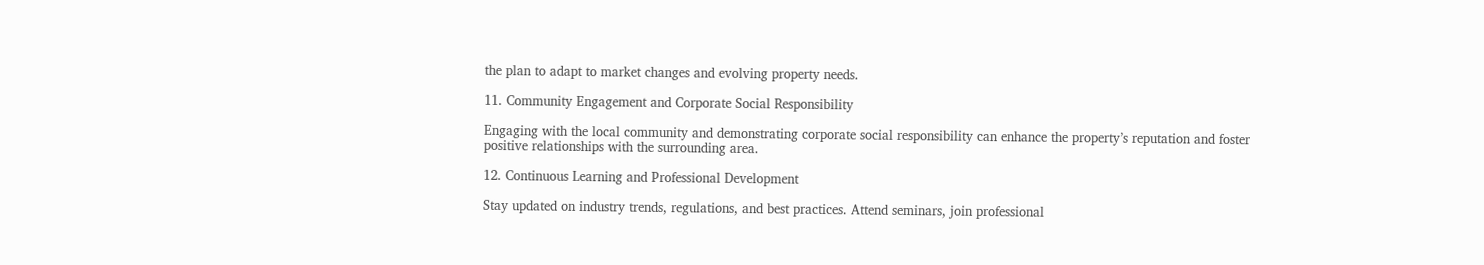the plan to adapt to market changes and evolving property needs.

11. Community Engagement and Corporate Social Responsibility

Engaging with the local community and demonstrating corporate social responsibility can enhance the property’s reputation and foster positive relationships with the surrounding area.

12. Continuous Learning and Professional Development

Stay updated on industry trends, regulations, and best practices. Attend seminars, join professional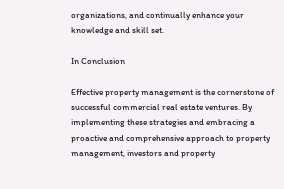organizations, and continually enhance your knowledge and skill set.

In Conclusion

Effective property management is the cornerstone of successful commercial real estate ventures. By implementing these strategies and embracing a proactive and comprehensive approach to property management, investors and property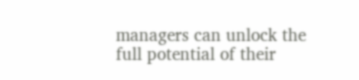managers can unlock the full potential of their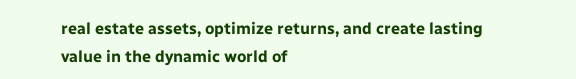real estate assets, optimize returns, and create lasting value in the dynamic world of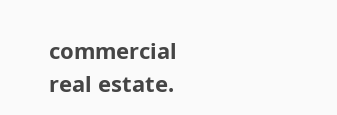commercial real estate.